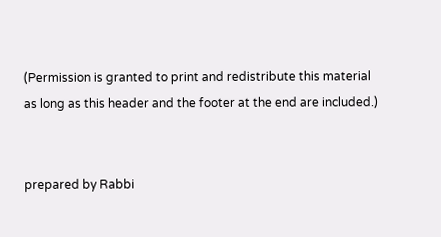(Permission is granted to print and redistribute this material
as long as this header and the footer at the end are included.)


prepared by Rabbi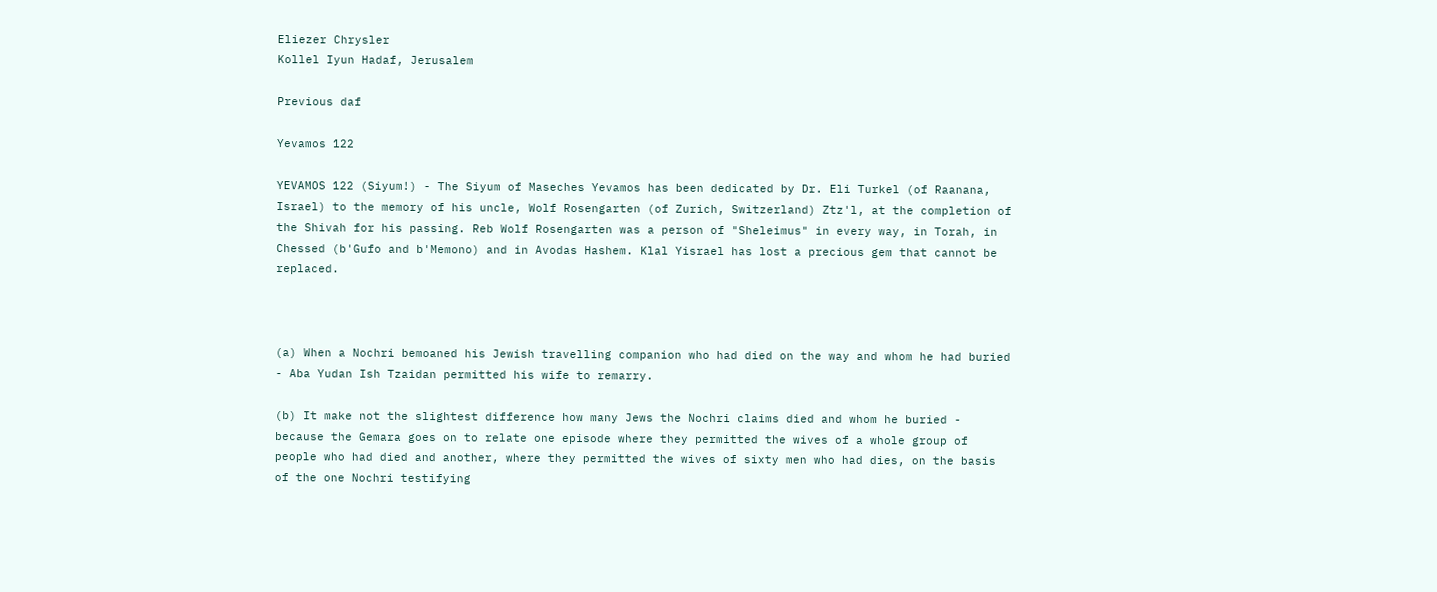Eliezer Chrysler
Kollel Iyun Hadaf, Jerusalem

Previous daf

Yevamos 122

YEVAMOS 122 (Siyum!) - The Siyum of Maseches Yevamos has been dedicated by Dr. Eli Turkel (of Raanana, Israel) to the memory of his uncle, Wolf Rosengarten (of Zurich, Switzerland) Ztz'l, at the completion of the Shivah for his passing. Reb Wolf Rosengarten was a person of "Sheleimus" in every way, in Torah, in Chessed (b'Gufo and b'Memono) and in Avodas Hashem. Klal Yisrael has lost a precious gem that cannot be replaced.



(a) When a Nochri bemoaned his Jewish travelling companion who had died on the way and whom he had buried - Aba Yudan Ish Tzaidan permitted his wife to remarry.

(b) It make not the slightest difference how many Jews the Nochri claims died and whom he buried - because the Gemara goes on to relate one episode where they permitted the wives of a whole group of people who had died and another, where they permitted the wives of sixty men who had dies, on the basis of the one Nochri testifying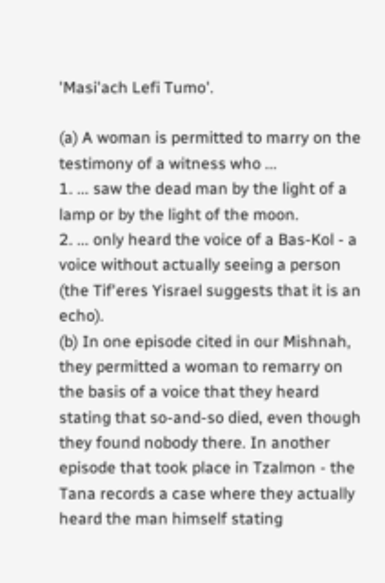'Masi'ach Lefi Tumo'.

(a) A woman is permitted to marry on the testimony of a witness who ...
1. ... saw the dead man by the light of a lamp or by the light of the moon.
2. ... only heard the voice of a Bas-Kol - a voice without actually seeing a person (the Tif'eres Yisrael suggests that it is an echo).
(b) In one episode cited in our Mishnah, they permitted a woman to remarry on the basis of a voice that they heard stating that so-and-so died, even though they found nobody there. In another episode that took place in Tzalmon - the Tana records a case where they actually heard the man himself stating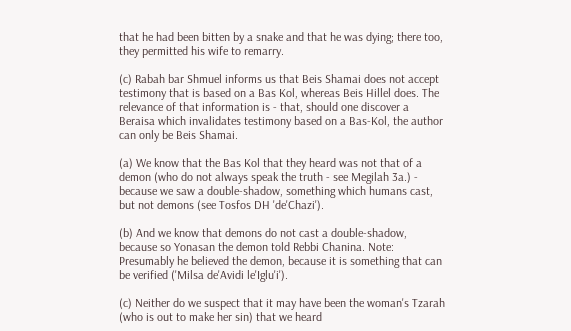that he had been bitten by a snake and that he was dying; there too, they permitted his wife to remarry.

(c) Rabah bar Shmuel informs us that Beis Shamai does not accept testimony that is based on a Bas Kol, whereas Beis Hillel does. The relevance of that information is - that, should one discover a Beraisa which invalidates testimony based on a Bas-Kol, the author can only be Beis Shamai.

(a) We know that the Bas Kol that they heard was not that of a demon (who do not always speak the truth - see Megilah 3a.) - because we saw a double-shadow, something which humans cast, but not demons (see Tosfos DH 'de'Chazi').

(b) And we know that demons do not cast a double-shadow, because so Yonasan the demon told Rebbi Chanina. Note: Presumably he believed the demon, because it is something that can be verified ('Milsa de'Avidi le'Iglu'i').

(c) Neither do we suspect that it may have been the woman's Tzarah (who is out to make her sin) that we heard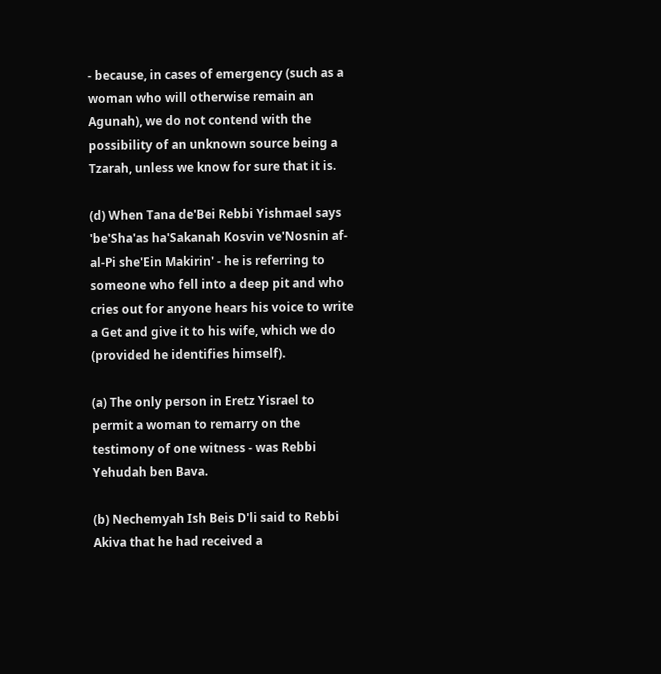- because, in cases of emergency (such as a woman who will otherwise remain an Agunah), we do not contend with the possibility of an unknown source being a Tzarah, unless we know for sure that it is.

(d) When Tana de'Bei Rebbi Yishmael says 'be'Sha'as ha'Sakanah Kosvin ve'Nosnin af-al-Pi she'Ein Makirin' - he is referring to someone who fell into a deep pit and who cries out for anyone hears his voice to write a Get and give it to his wife, which we do (provided he identifies himself).

(a) The only person in Eretz Yisrael to permit a woman to remarry on the testimony of one witness - was Rebbi Yehudah ben Bava.

(b) Nechemyah Ish Beis D'li said to Rebbi Akiva that he had received a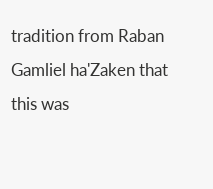tradition from Raban Gamliel ha'Zaken that this was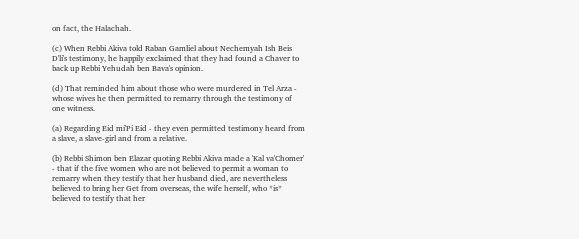on fact, the Halachah.

(c) When Rebbi Akiva told Raban Gamliel about Nechemyah Ish Beis D'li's testimony, he happily exclaimed that they had found a Chaver to back up Rebbi Yehudah ben Bava's opinion.

(d) That reminded him about those who were murdered in Tel Arza - whose wives he then permitted to remarry through the testimony of one witness.

(a) Regarding Eid mi'Pi Eid - they even permitted testimony heard from a slave, a slave-girl and from a relative.

(b) Rebbi Shimon ben Elazar quoting Rebbi Akiva made a 'Kal va'Chomer' - that if the five women who are not believed to permit a woman to remarry when they testify that her husband died, are nevertheless believed to bring her Get from overseas, the wife herself, who *is* believed to testify that her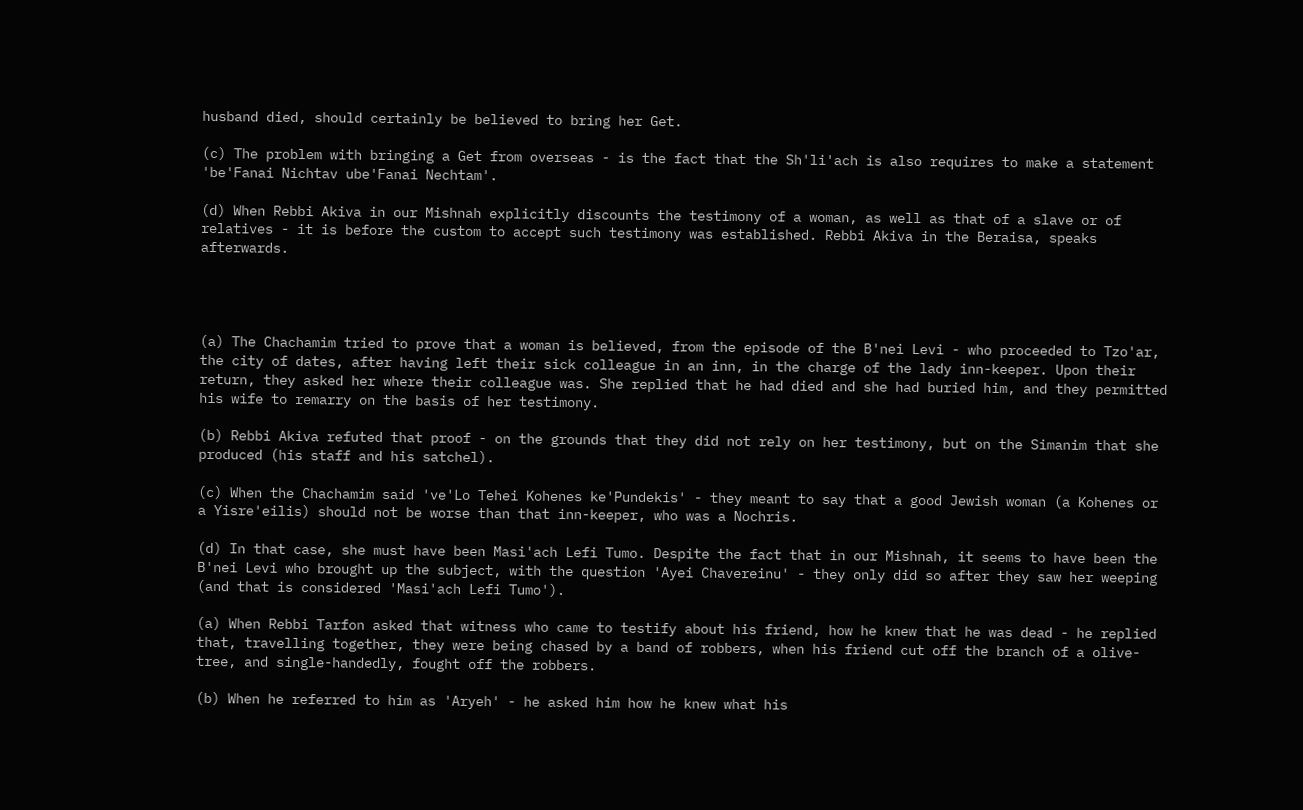husband died, should certainly be believed to bring her Get.

(c) The problem with bringing a Get from overseas - is the fact that the Sh'li'ach is also requires to make a statement 'be'Fanai Nichtav ube'Fanai Nechtam'.

(d) When Rebbi Akiva in our Mishnah explicitly discounts the testimony of a woman, as well as that of a slave or of relatives - it is before the custom to accept such testimony was established. Rebbi Akiva in the Beraisa, speaks afterwards.




(a) The Chachamim tried to prove that a woman is believed, from the episode of the B'nei Levi - who proceeded to Tzo'ar, the city of dates, after having left their sick colleague in an inn, in the charge of the lady inn-keeper. Upon their return, they asked her where their colleague was. She replied that he had died and she had buried him, and they permitted his wife to remarry on the basis of her testimony.

(b) Rebbi Akiva refuted that proof - on the grounds that they did not rely on her testimony, but on the Simanim that she produced (his staff and his satchel).

(c) When the Chachamim said 've'Lo Tehei Kohenes ke'Pundekis' - they meant to say that a good Jewish woman (a Kohenes or a Yisre'eilis) should not be worse than that inn-keeper, who was a Nochris.

(d) In that case, she must have been Masi'ach Lefi Tumo. Despite the fact that in our Mishnah, it seems to have been the B'nei Levi who brought up the subject, with the question 'Ayei Chavereinu' - they only did so after they saw her weeping (and that is considered 'Masi'ach Lefi Tumo').

(a) When Rebbi Tarfon asked that witness who came to testify about his friend, how he knew that he was dead - he replied that, travelling together, they were being chased by a band of robbers, when his friend cut off the branch of a olive-tree, and single-handedly, fought off the robbers.

(b) When he referred to him as 'Aryeh' - he asked him how he knew what his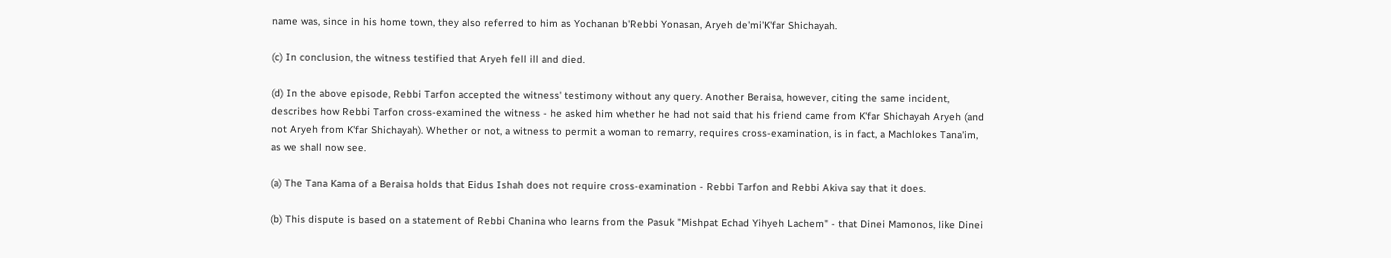name was, since in his home town, they also referred to him as Yochanan b'Rebbi Yonasan, Aryeh de'mi'K'far Shichayah.

(c) In conclusion, the witness testified that Aryeh fell ill and died.

(d) In the above episode, Rebbi Tarfon accepted the witness' testimony without any query. Another Beraisa, however, citing the same incident, describes how Rebbi Tarfon cross-examined the witness - he asked him whether he had not said that his friend came from K'far Shichayah Aryeh (and not Aryeh from K'far Shichayah). Whether or not, a witness to permit a woman to remarry, requires cross-examination, is in fact, a Machlokes Tana'im, as we shall now see.

(a) The Tana Kama of a Beraisa holds that Eidus Ishah does not require cross-examination - Rebbi Tarfon and Rebbi Akiva say that it does.

(b) This dispute is based on a statement of Rebbi Chanina who learns from the Pasuk "Mishpat Echad Yihyeh Lachem" - that Dinei Mamonos, like Dinei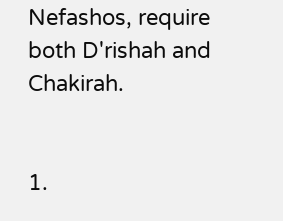Nefashos, require both D'rishah and Chakirah.


1.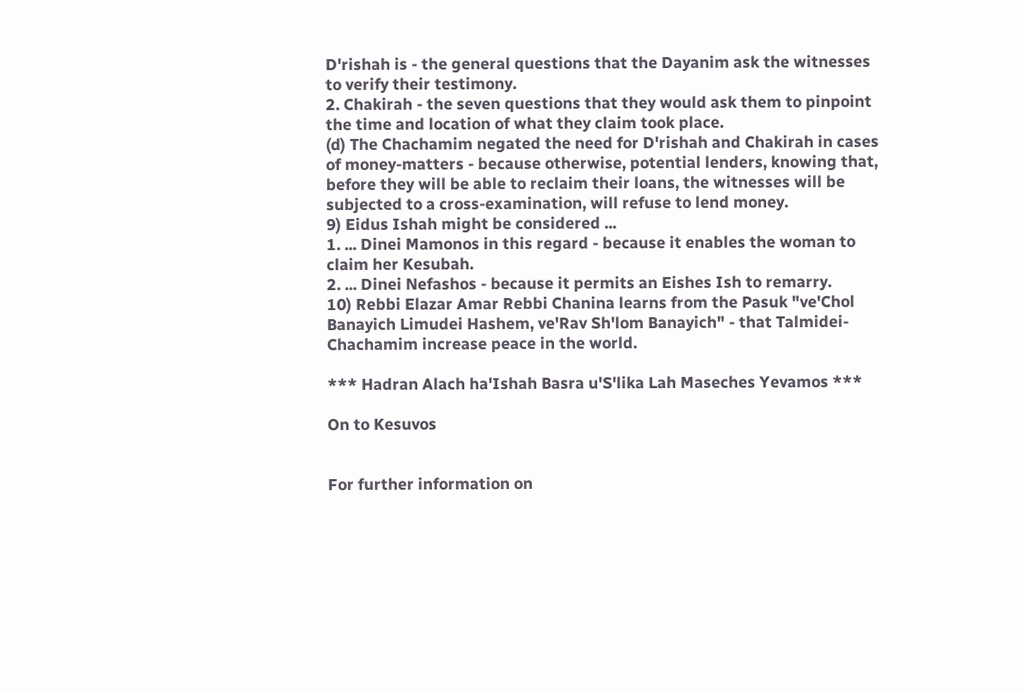D'rishah is - the general questions that the Dayanim ask the witnesses to verify their testimony.
2. Chakirah - the seven questions that they would ask them to pinpoint the time and location of what they claim took place.
(d) The Chachamim negated the need for D'rishah and Chakirah in cases of money-matters - because otherwise, potential lenders, knowing that, before they will be able to reclaim their loans, the witnesses will be subjected to a cross-examination, will refuse to lend money.
9) Eidus Ishah might be considered ...
1. ... Dinei Mamonos in this regard - because it enables the woman to claim her Kesubah.
2. ... Dinei Nefashos - because it permits an Eishes Ish to remarry.
10) Rebbi Elazar Amar Rebbi Chanina learns from the Pasuk "ve'Chol Banayich Limudei Hashem, ve'Rav Sh'lom Banayich" - that Talmidei-Chachamim increase peace in the world.

*** Hadran Alach ha'Ishah Basra u'S'lika Lah Maseches Yevamos ***

On to Kesuvos


For further information on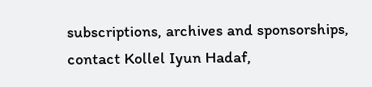subscriptions, archives and sponsorships,
contact Kollel Iyun Hadaf,